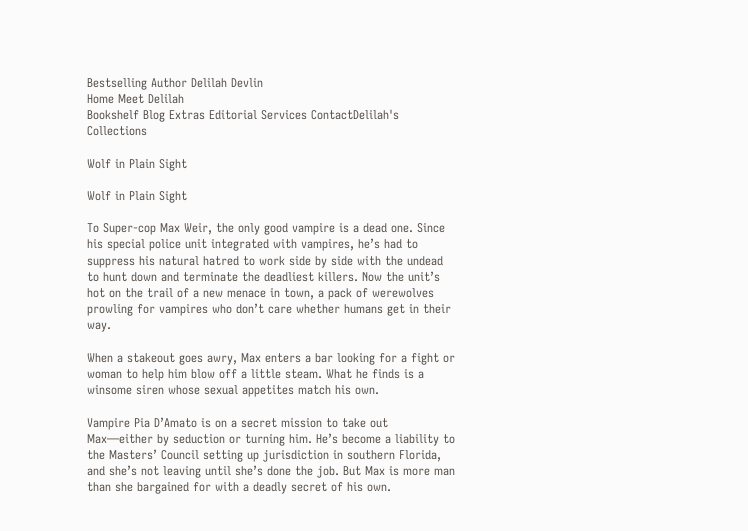Bestselling Author Delilah Devlin
Home Meet Delilah
Bookshelf Blog Extras Editorial Services ContactDelilah's Collections

Wolf in Plain Sight

Wolf in Plain Sight

To Super-cop Max Weir, the only good vampire is a dead one. Since his special police unit integrated with vampires, he’s had to suppress his natural hatred to work side by side with the undead to hunt down and terminate the deadliest killers. Now the unit’s hot on the trail of a new menace in town, a pack of werewolves prowling for vampires who don’t care whether humans get in their way.

When a stakeout goes awry, Max enters a bar looking for a fight or woman to help him blow off a little steam. What he finds is a winsome siren whose sexual appetites match his own.

Vampire Pia D’Amato is on a secret mission to take out Max—either by seduction or turning him. He’s become a liability to the Masters’ Council setting up jurisdiction in southern Florida, and she’s not leaving until she’s done the job. But Max is more man than she bargained for with a deadly secret of his own.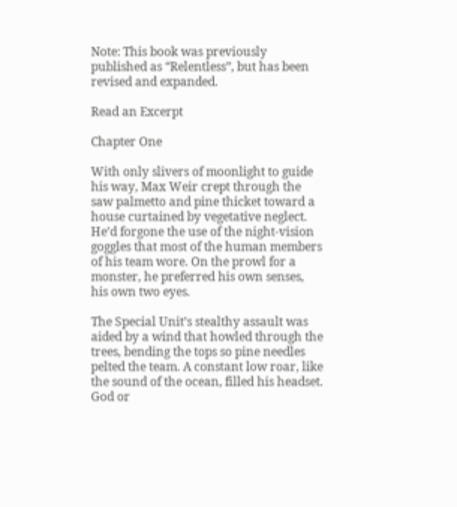Note: This book was previously published as “Relentless”, but has been revised and expanded.

Read an Excerpt

Chapter One

With only slivers of moonlight to guide his way, Max Weir crept through the saw palmetto and pine thicket toward a house curtained by vegetative neglect. He’d forgone the use of the night-vision goggles that most of the human members of his team wore. On the prowl for a monster, he preferred his own senses, his own two eyes.

The Special Unit’s stealthy assault was aided by a wind that howled through the trees, bending the tops so pine needles pelted the team. A constant low roar, like the sound of the ocean, filled his headset. God or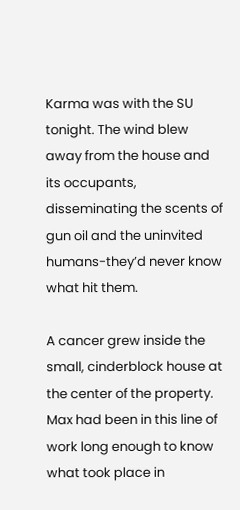Karma was with the SU tonight. The wind blew away from the house and its occupants, disseminating the scents of gun oil and the uninvited humans-they’d never know what hit them.

A cancer grew inside the small, cinderblock house at the center of the property. Max had been in this line of work long enough to know what took place in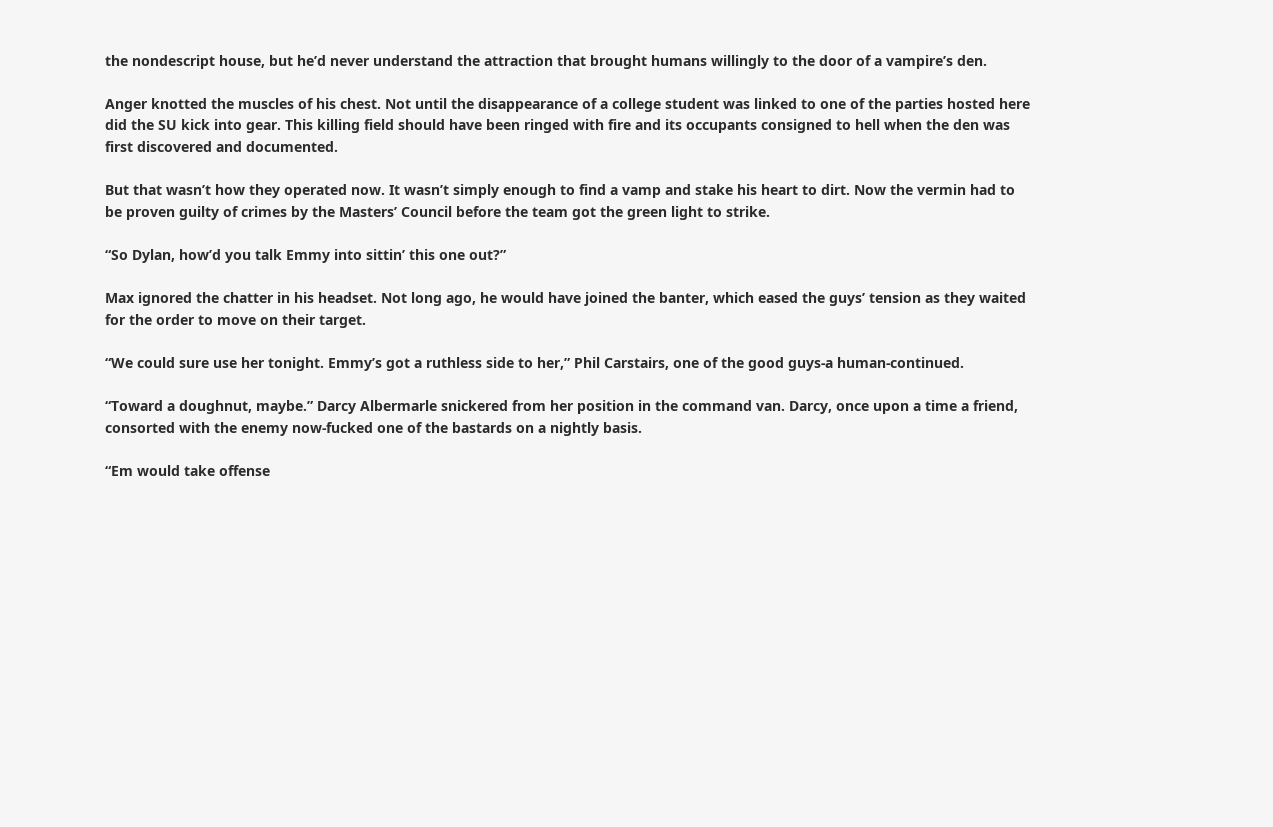the nondescript house, but he’d never understand the attraction that brought humans willingly to the door of a vampire’s den.

Anger knotted the muscles of his chest. Not until the disappearance of a college student was linked to one of the parties hosted here did the SU kick into gear. This killing field should have been ringed with fire and its occupants consigned to hell when the den was first discovered and documented.

But that wasn’t how they operated now. It wasn’t simply enough to find a vamp and stake his heart to dirt. Now the vermin had to be proven guilty of crimes by the Masters’ Council before the team got the green light to strike.

“So Dylan, how’d you talk Emmy into sittin’ this one out?”

Max ignored the chatter in his headset. Not long ago, he would have joined the banter, which eased the guys’ tension as they waited for the order to move on their target.

“We could sure use her tonight. Emmy’s got a ruthless side to her,” Phil Carstairs, one of the good guys-a human-continued.

“Toward a doughnut, maybe.” Darcy Albermarle snickered from her position in the command van. Darcy, once upon a time a friend, consorted with the enemy now-fucked one of the bastards on a nightly basis.

“Em would take offense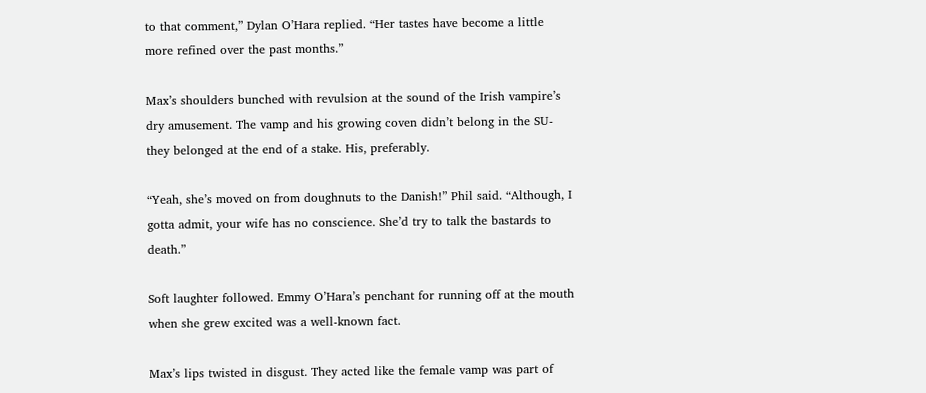to that comment,” Dylan O’Hara replied. “Her tastes have become a little more refined over the past months.”

Max’s shoulders bunched with revulsion at the sound of the Irish vampire’s dry amusement. The vamp and his growing coven didn’t belong in the SU-they belonged at the end of a stake. His, preferably.

“Yeah, she’s moved on from doughnuts to the Danish!” Phil said. “Although, I gotta admit, your wife has no conscience. She’d try to talk the bastards to death.”

Soft laughter followed. Emmy O’Hara’s penchant for running off at the mouth when she grew excited was a well-known fact.

Max’s lips twisted in disgust. They acted like the female vamp was part of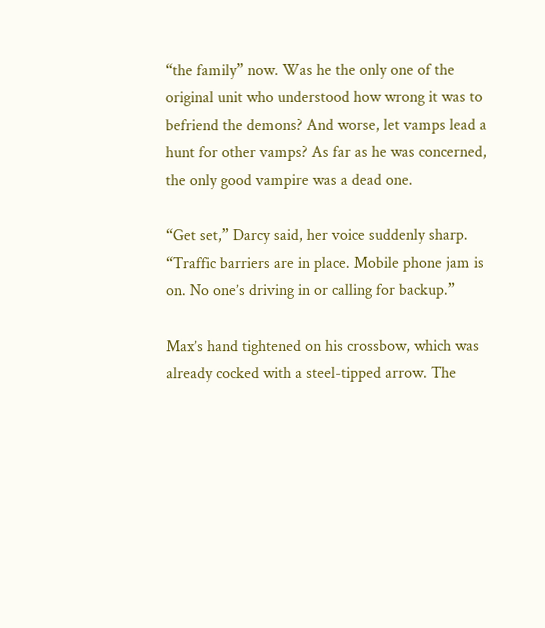“the family” now. Was he the only one of the original unit who understood how wrong it was to befriend the demons? And worse, let vamps lead a hunt for other vamps? As far as he was concerned, the only good vampire was a dead one.

“Get set,” Darcy said, her voice suddenly sharp. “Traffic barriers are in place. Mobile phone jam is on. No one’s driving in or calling for backup.”

Max’s hand tightened on his crossbow, which was already cocked with a steel-tipped arrow. The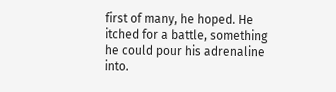first of many, he hoped. He itched for a battle, something he could pour his adrenaline into.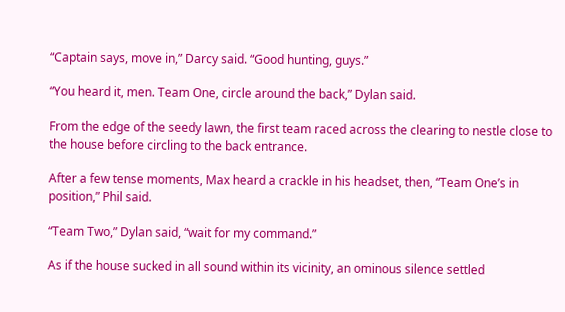“Captain says, move in,” Darcy said. “Good hunting, guys.”

“You heard it, men. Team One, circle around the back,” Dylan said.

From the edge of the seedy lawn, the first team raced across the clearing to nestle close to the house before circling to the back entrance.

After a few tense moments, Max heard a crackle in his headset, then, “Team One’s in position,” Phil said.

“Team Two,” Dylan said, “wait for my command.”

As if the house sucked in all sound within its vicinity, an ominous silence settled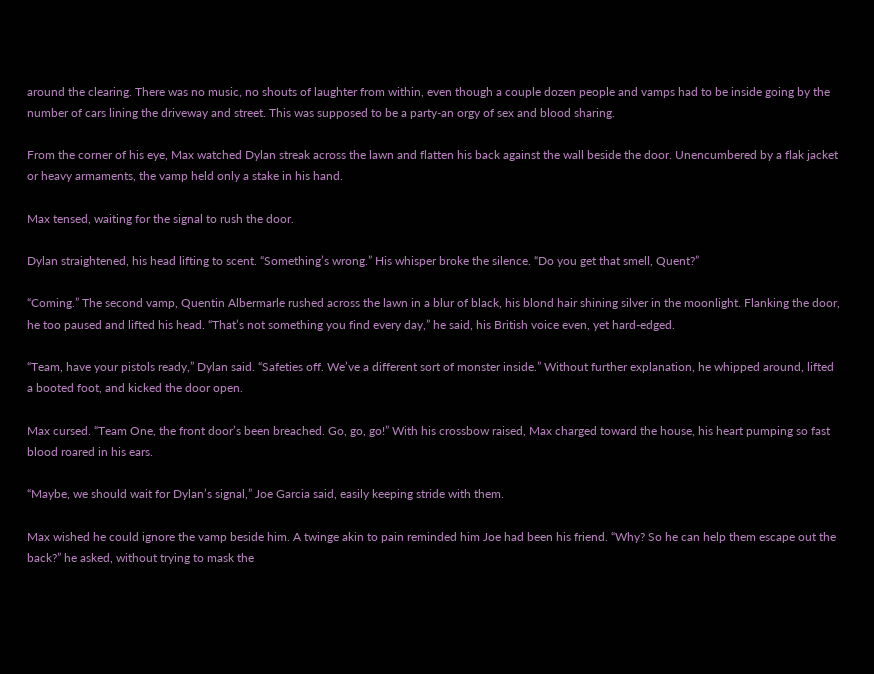around the clearing. There was no music, no shouts of laughter from within, even though a couple dozen people and vamps had to be inside going by the number of cars lining the driveway and street. This was supposed to be a party-an orgy of sex and blood sharing.

From the corner of his eye, Max watched Dylan streak across the lawn and flatten his back against the wall beside the door. Unencumbered by a flak jacket or heavy armaments, the vamp held only a stake in his hand.

Max tensed, waiting for the signal to rush the door.

Dylan straightened, his head lifting to scent. “Something’s wrong.” His whisper broke the silence. “Do you get that smell, Quent?”

“Coming.” The second vamp, Quentin Albermarle rushed across the lawn in a blur of black, his blond hair shining silver in the moonlight. Flanking the door, he too paused and lifted his head. “That’s not something you find every day,” he said, his British voice even, yet hard-edged.

“Team, have your pistols ready,” Dylan said. “Safeties off. We’ve a different sort of monster inside.” Without further explanation, he whipped around, lifted a booted foot, and kicked the door open.

Max cursed. “Team One, the front door’s been breached. Go, go, go!” With his crossbow raised, Max charged toward the house, his heart pumping so fast blood roared in his ears.

“Maybe, we should wait for Dylan’s signal,” Joe Garcia said, easily keeping stride with them.

Max wished he could ignore the vamp beside him. A twinge akin to pain reminded him Joe had been his friend. “Why? So he can help them escape out the back?” he asked, without trying to mask the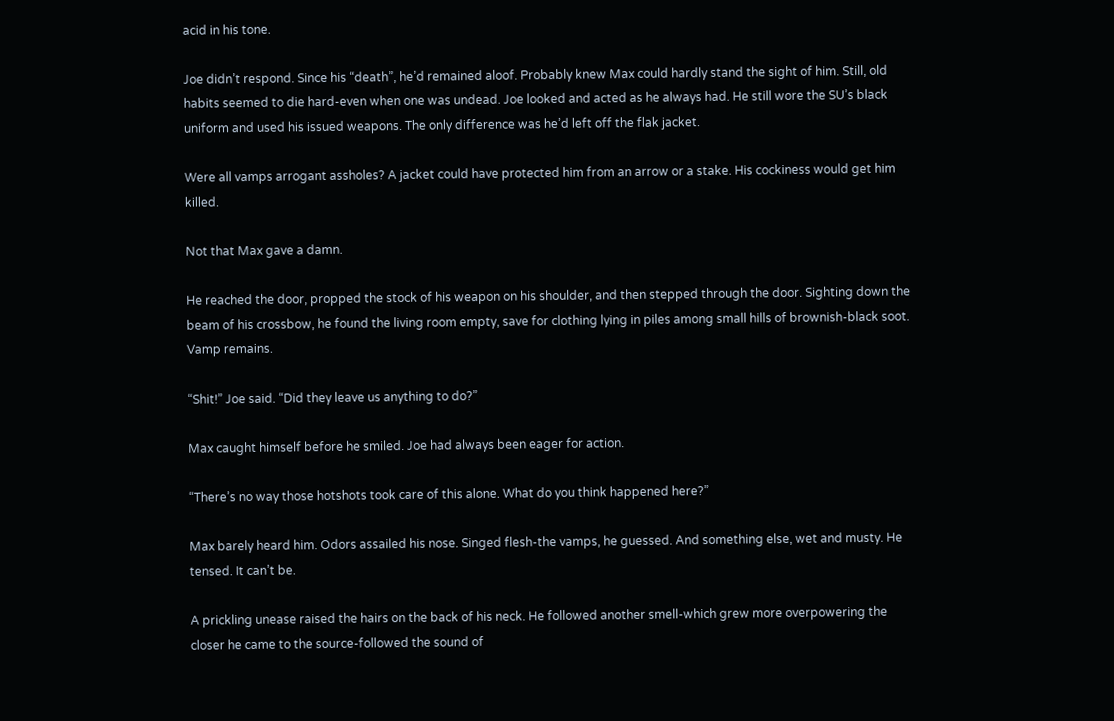acid in his tone.

Joe didn’t respond. Since his “death”, he’d remained aloof. Probably knew Max could hardly stand the sight of him. Still, old habits seemed to die hard-even when one was undead. Joe looked and acted as he always had. He still wore the SU’s black uniform and used his issued weapons. The only difference was he’d left off the flak jacket.

Were all vamps arrogant assholes? A jacket could have protected him from an arrow or a stake. His cockiness would get him killed.

Not that Max gave a damn.

He reached the door, propped the stock of his weapon on his shoulder, and then stepped through the door. Sighting down the beam of his crossbow, he found the living room empty, save for clothing lying in piles among small hills of brownish-black soot. Vamp remains.

“Shit!” Joe said. “Did they leave us anything to do?”

Max caught himself before he smiled. Joe had always been eager for action.

“There’s no way those hotshots took care of this alone. What do you think happened here?”

Max barely heard him. Odors assailed his nose. Singed flesh-the vamps, he guessed. And something else, wet and musty. He tensed. It can’t be.

A prickling unease raised the hairs on the back of his neck. He followed another smell-which grew more overpowering the closer he came to the source-followed the sound of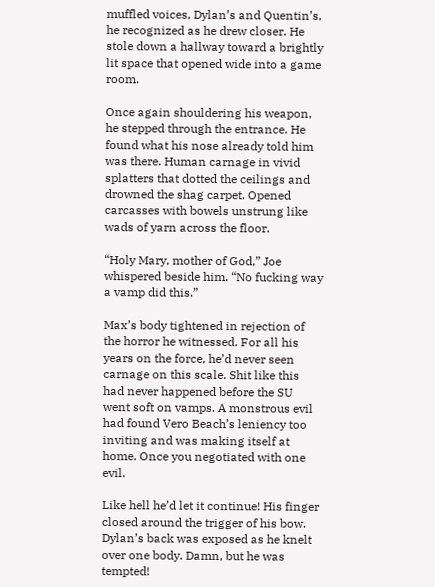muffled voices, Dylan’s and Quentin’s, he recognized as he drew closer. He stole down a hallway toward a brightly lit space that opened wide into a game room.

Once again shouldering his weapon, he stepped through the entrance. He found what his nose already told him was there. Human carnage in vivid splatters that dotted the ceilings and drowned the shag carpet. Opened carcasses with bowels unstrung like wads of yarn across the floor.

“Holy Mary, mother of God,” Joe whispered beside him. “No fucking way a vamp did this.”

Max’s body tightened in rejection of the horror he witnessed. For all his years on the force, he’d never seen carnage on this scale. Shit like this had never happened before the SU went soft on vamps. A monstrous evil had found Vero Beach’s leniency too inviting and was making itself at home. Once you negotiated with one evil.

Like hell he’d let it continue! His finger closed around the trigger of his bow. Dylan’s back was exposed as he knelt over one body. Damn, but he was tempted!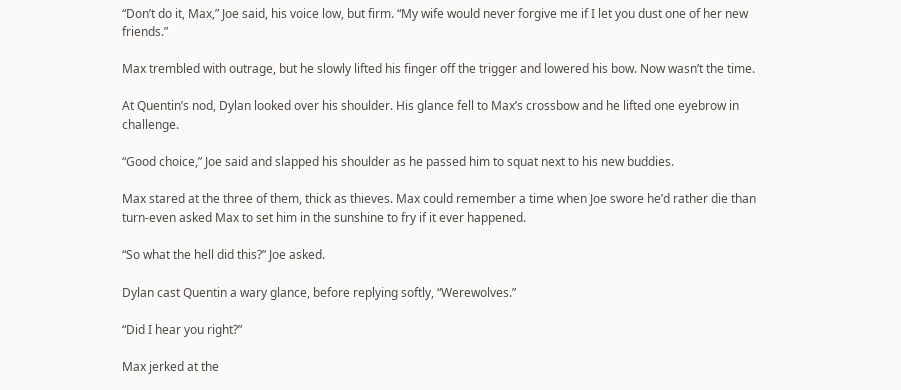“Don’t do it, Max,” Joe said, his voice low, but firm. “My wife would never forgive me if I let you dust one of her new friends.”

Max trembled with outrage, but he slowly lifted his finger off the trigger and lowered his bow. Now wasn’t the time.

At Quentin’s nod, Dylan looked over his shoulder. His glance fell to Max’s crossbow and he lifted one eyebrow in challenge.

“Good choice,” Joe said and slapped his shoulder as he passed him to squat next to his new buddies.

Max stared at the three of them, thick as thieves. Max could remember a time when Joe swore he’d rather die than turn-even asked Max to set him in the sunshine to fry if it ever happened.

“So what the hell did this?” Joe asked.

Dylan cast Quentin a wary glance, before replying softly, “Werewolves.”

“Did I hear you right?”

Max jerked at the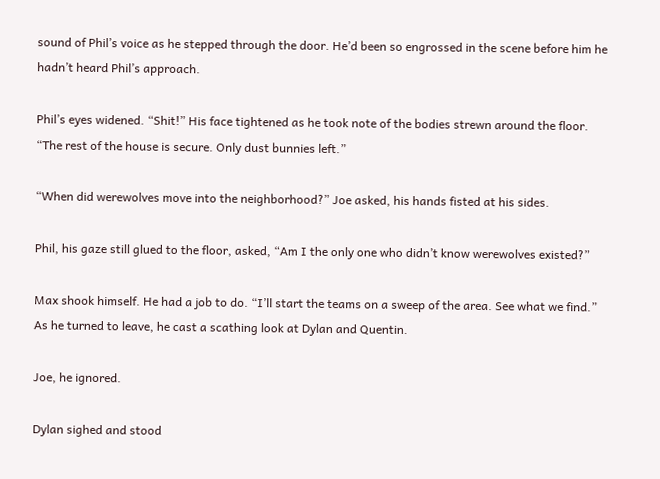sound of Phil’s voice as he stepped through the door. He’d been so engrossed in the scene before him he hadn’t heard Phil’s approach.

Phil’s eyes widened. “Shit!” His face tightened as he took note of the bodies strewn around the floor. “The rest of the house is secure. Only dust bunnies left.”

“When did werewolves move into the neighborhood?” Joe asked, his hands fisted at his sides.

Phil, his gaze still glued to the floor, asked, “Am I the only one who didn’t know werewolves existed?”

Max shook himself. He had a job to do. “I’ll start the teams on a sweep of the area. See what we find.” As he turned to leave, he cast a scathing look at Dylan and Quentin.

Joe, he ignored.

Dylan sighed and stood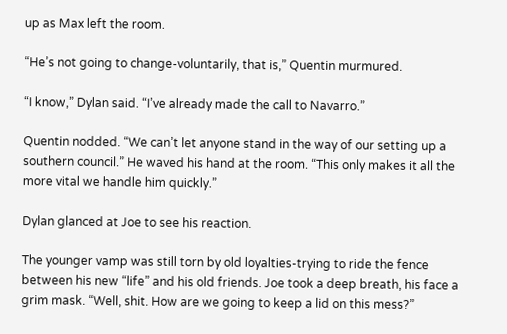up as Max left the room.

“He’s not going to change-voluntarily, that is,” Quentin murmured.

“I know,” Dylan said. “I’ve already made the call to Navarro.”

Quentin nodded. “We can’t let anyone stand in the way of our setting up a southern council.” He waved his hand at the room. “This only makes it all the more vital we handle him quickly.”

Dylan glanced at Joe to see his reaction.

The younger vamp was still torn by old loyalties-trying to ride the fence between his new “life” and his old friends. Joe took a deep breath, his face a grim mask. “Well, shit. How are we going to keep a lid on this mess?”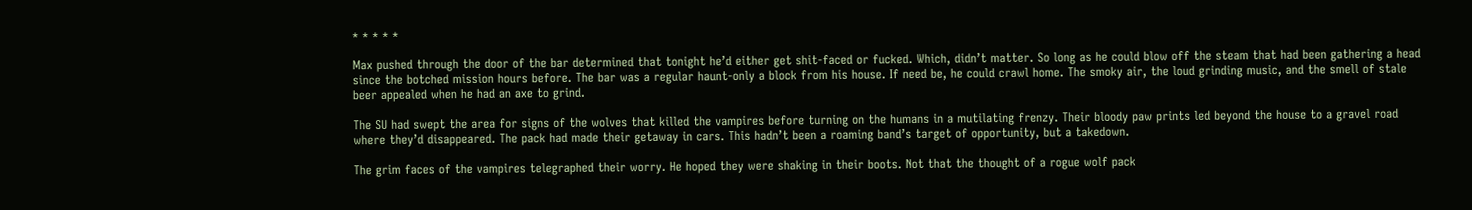* * * * *

Max pushed through the door of the bar determined that tonight he’d either get shit-faced or fucked. Which, didn’t matter. So long as he could blow off the steam that had been gathering a head since the botched mission hours before. The bar was a regular haunt-only a block from his house. If need be, he could crawl home. The smoky air, the loud grinding music, and the smell of stale beer appealed when he had an axe to grind.

The SU had swept the area for signs of the wolves that killed the vampires before turning on the humans in a mutilating frenzy. Their bloody paw prints led beyond the house to a gravel road where they’d disappeared. The pack had made their getaway in cars. This hadn’t been a roaming band’s target of opportunity, but a takedown.

The grim faces of the vampires telegraphed their worry. He hoped they were shaking in their boots. Not that the thought of a rogue wolf pack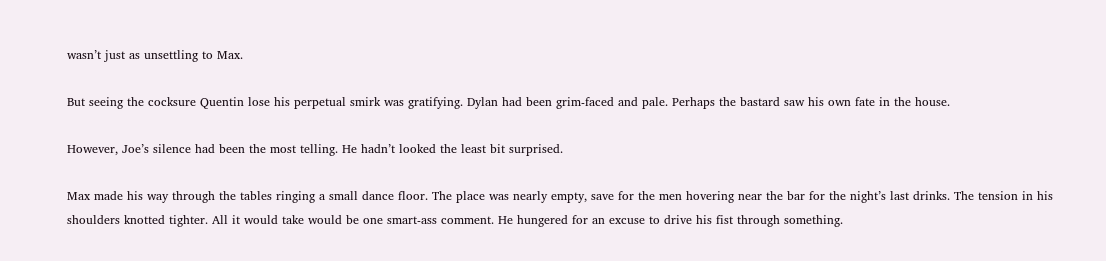wasn’t just as unsettling to Max.

But seeing the cocksure Quentin lose his perpetual smirk was gratifying. Dylan had been grim-faced and pale. Perhaps the bastard saw his own fate in the house.

However, Joe’s silence had been the most telling. He hadn’t looked the least bit surprised.

Max made his way through the tables ringing a small dance floor. The place was nearly empty, save for the men hovering near the bar for the night’s last drinks. The tension in his shoulders knotted tighter. All it would take would be one smart-ass comment. He hungered for an excuse to drive his fist through something.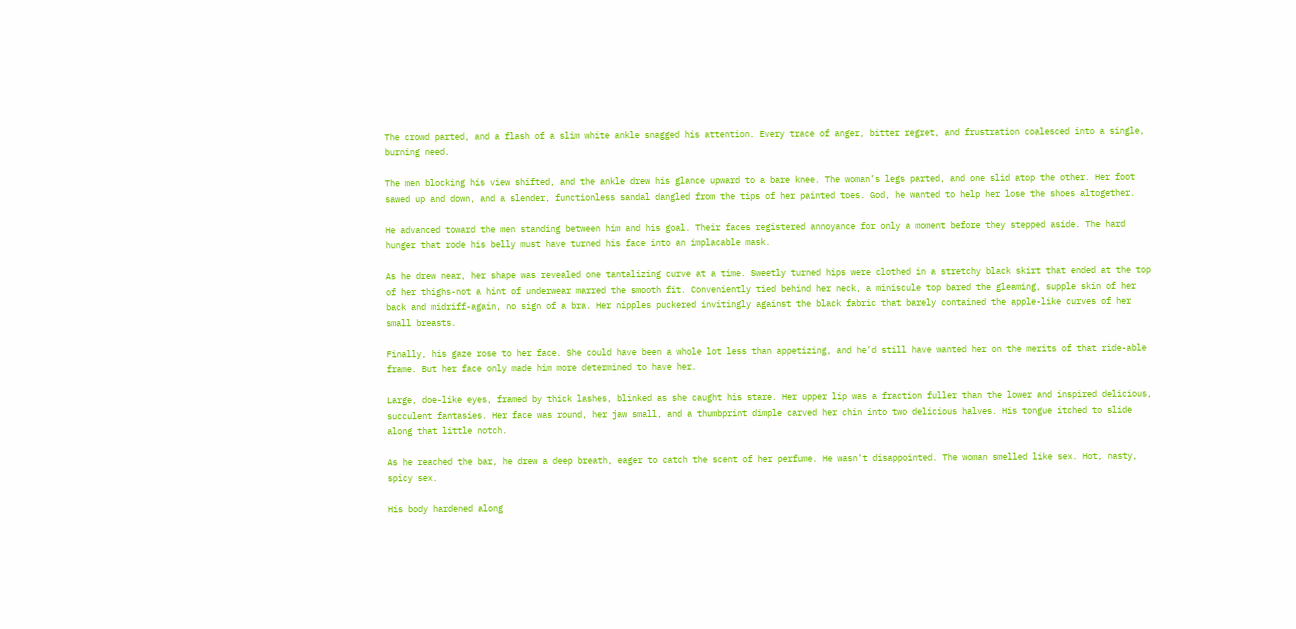The crowd parted, and a flash of a slim white ankle snagged his attention. Every trace of anger, bitter regret, and frustration coalesced into a single, burning need.

The men blocking his view shifted, and the ankle drew his glance upward to a bare knee. The woman’s legs parted, and one slid atop the other. Her foot sawed up and down, and a slender, functionless sandal dangled from the tips of her painted toes. God, he wanted to help her lose the shoes altogether.

He advanced toward the men standing between him and his goal. Their faces registered annoyance for only a moment before they stepped aside. The hard hunger that rode his belly must have turned his face into an implacable mask.

As he drew near, her shape was revealed one tantalizing curve at a time. Sweetly turned hips were clothed in a stretchy black skirt that ended at the top of her thighs-not a hint of underwear marred the smooth fit. Conveniently tied behind her neck, a miniscule top bared the gleaming, supple skin of her back and midriff-again, no sign of a bra. Her nipples puckered invitingly against the black fabric that barely contained the apple-like curves of her small breasts.

Finally, his gaze rose to her face. She could have been a whole lot less than appetizing, and he’d still have wanted her on the merits of that ride-able frame. But her face only made him more determined to have her.

Large, doe-like eyes, framed by thick lashes, blinked as she caught his stare. Her upper lip was a fraction fuller than the lower and inspired delicious, succulent fantasies. Her face was round, her jaw small, and a thumbprint dimple carved her chin into two delicious halves. His tongue itched to slide along that little notch.

As he reached the bar, he drew a deep breath, eager to catch the scent of her perfume. He wasn’t disappointed. The woman smelled like sex. Hot, nasty, spicy sex.

His body hardened along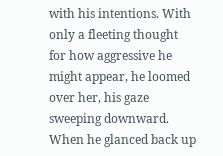with his intentions. With only a fleeting thought for how aggressive he might appear, he loomed over her, his gaze sweeping downward. When he glanced back up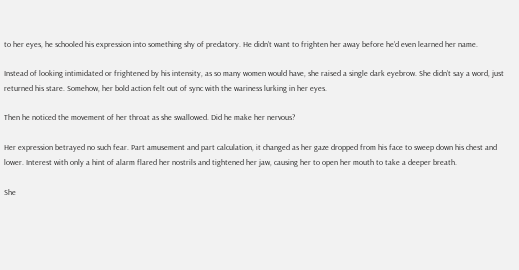to her eyes, he schooled his expression into something shy of predatory. He didn’t want to frighten her away before he’d even learned her name.

Instead of looking intimidated or frightened by his intensity, as so many women would have, she raised a single dark eyebrow. She didn’t say a word, just returned his stare. Somehow, her bold action felt out of sync with the wariness lurking in her eyes.

Then he noticed the movement of her throat as she swallowed. Did he make her nervous?

Her expression betrayed no such fear. Part amusement and part calculation, it changed as her gaze dropped from his face to sweep down his chest and lower. Interest with only a hint of alarm flared her nostrils and tightened her jaw, causing her to open her mouth to take a deeper breath.

She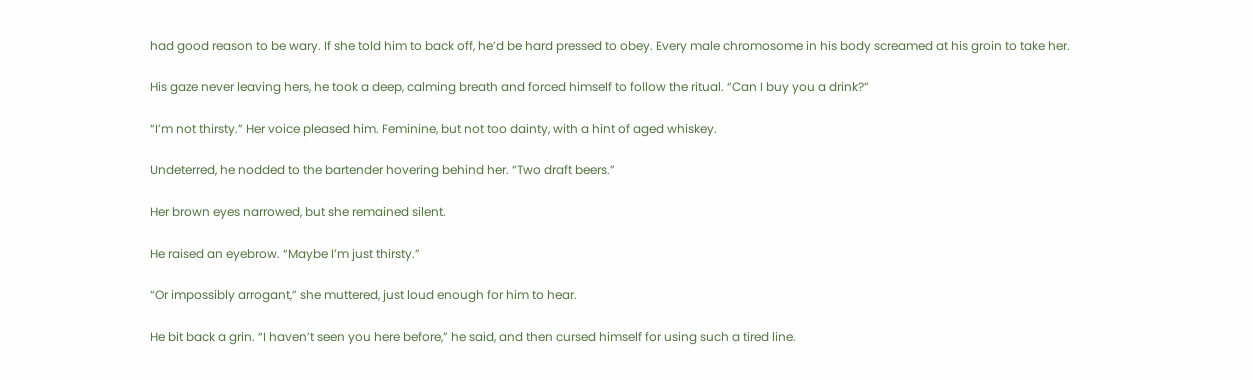had good reason to be wary. If she told him to back off, he’d be hard pressed to obey. Every male chromosome in his body screamed at his groin to take her.

His gaze never leaving hers, he took a deep, calming breath and forced himself to follow the ritual. “Can I buy you a drink?”

“I’m not thirsty.” Her voice pleased him. Feminine, but not too dainty, with a hint of aged whiskey.

Undeterred, he nodded to the bartender hovering behind her. “Two draft beers.”

Her brown eyes narrowed, but she remained silent.

He raised an eyebrow. “Maybe I’m just thirsty.”

“Or impossibly arrogant,” she muttered, just loud enough for him to hear.

He bit back a grin. “I haven’t seen you here before,” he said, and then cursed himself for using such a tired line.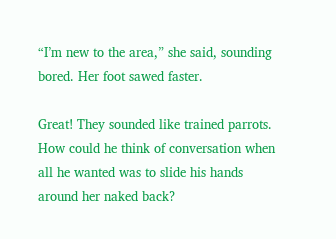“I’m new to the area,” she said, sounding bored. Her foot sawed faster.

Great! They sounded like trained parrots. How could he think of conversation when all he wanted was to slide his hands around her naked back?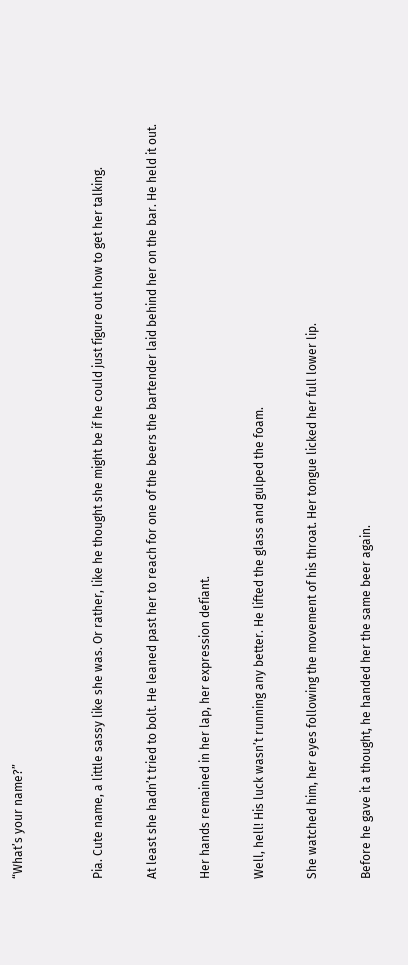“What’s your name?”


Pia. Cute name, a little sassy like she was. Or rather, like he thought she might be if he could just figure out how to get her talking.

At least she hadn’t tried to bolt. He leaned past her to reach for one of the beers the bartender laid behind her on the bar. He held it out.

Her hands remained in her lap, her expression defiant.

Well, hell! His luck wasn’t running any better. He lifted the glass and gulped the foam.

She watched him, her eyes following the movement of his throat. Her tongue licked her full lower lip.

Before he gave it a thought, he handed her the same beer again.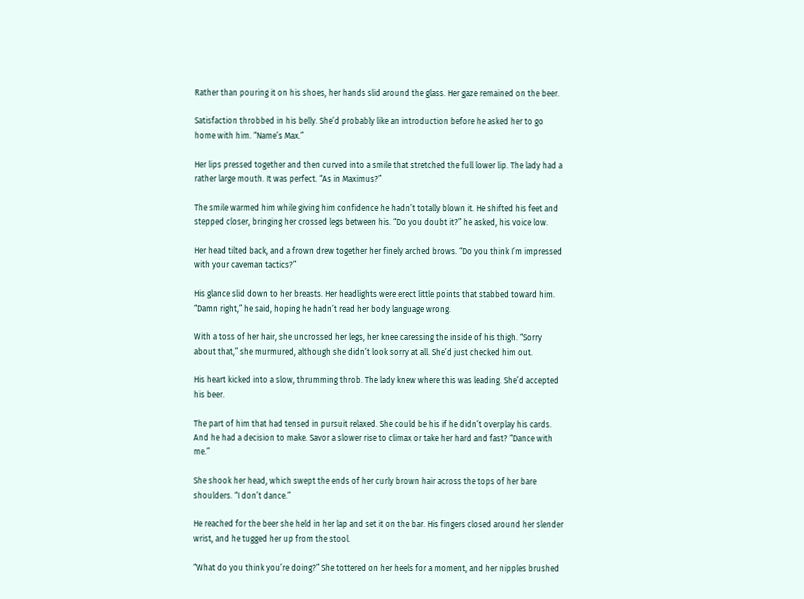Rather than pouring it on his shoes, her hands slid around the glass. Her gaze remained on the beer.

Satisfaction throbbed in his belly. She’d probably like an introduction before he asked her to go home with him. “Name’s Max.”

Her lips pressed together and then curved into a smile that stretched the full lower lip. The lady had a rather large mouth. It was perfect. “As in Maximus?”

The smile warmed him while giving him confidence he hadn’t totally blown it. He shifted his feet and stepped closer, bringing her crossed legs between his. “Do you doubt it?” he asked, his voice low.

Her head tilted back, and a frown drew together her finely arched brows. “Do you think I’m impressed with your caveman tactics?”

His glance slid down to her breasts. Her headlights were erect little points that stabbed toward him. “Damn right,” he said, hoping he hadn’t read her body language wrong.

With a toss of her hair, she uncrossed her legs, her knee caressing the inside of his thigh. “Sorry about that,” she murmured, although she didn’t look sorry at all. She’d just checked him out.

His heart kicked into a slow, thrumming throb. The lady knew where this was leading. She’d accepted his beer.

The part of him that had tensed in pursuit relaxed. She could be his if he didn’t overplay his cards. And he had a decision to make. Savor a slower rise to climax or take her hard and fast? “Dance with me.”

She shook her head, which swept the ends of her curly brown hair across the tops of her bare shoulders. “I don’t dance.”

He reached for the beer she held in her lap and set it on the bar. His fingers closed around her slender wrist, and he tugged her up from the stool.

“What do you think you’re doing?” She tottered on her heels for a moment, and her nipples brushed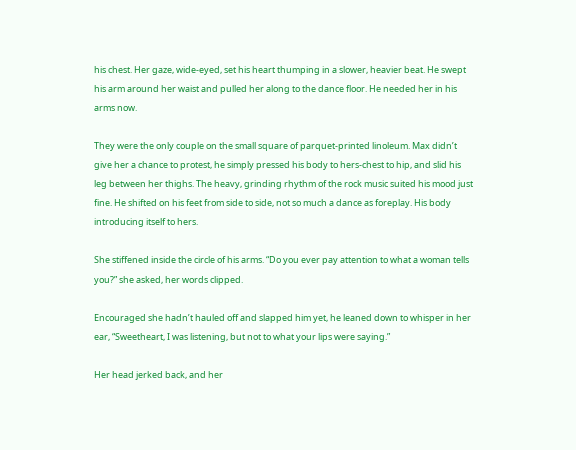his chest. Her gaze, wide-eyed, set his heart thumping in a slower, heavier beat. He swept his arm around her waist and pulled her along to the dance floor. He needed her in his arms now.

They were the only couple on the small square of parquet-printed linoleum. Max didn’t give her a chance to protest, he simply pressed his body to hers-chest to hip, and slid his leg between her thighs. The heavy, grinding rhythm of the rock music suited his mood just fine. He shifted on his feet from side to side, not so much a dance as foreplay. His body introducing itself to hers.

She stiffened inside the circle of his arms. “Do you ever pay attention to what a woman tells you?” she asked, her words clipped.

Encouraged she hadn’t hauled off and slapped him yet, he leaned down to whisper in her ear, “Sweetheart, I was listening, but not to what your lips were saying.”

Her head jerked back, and her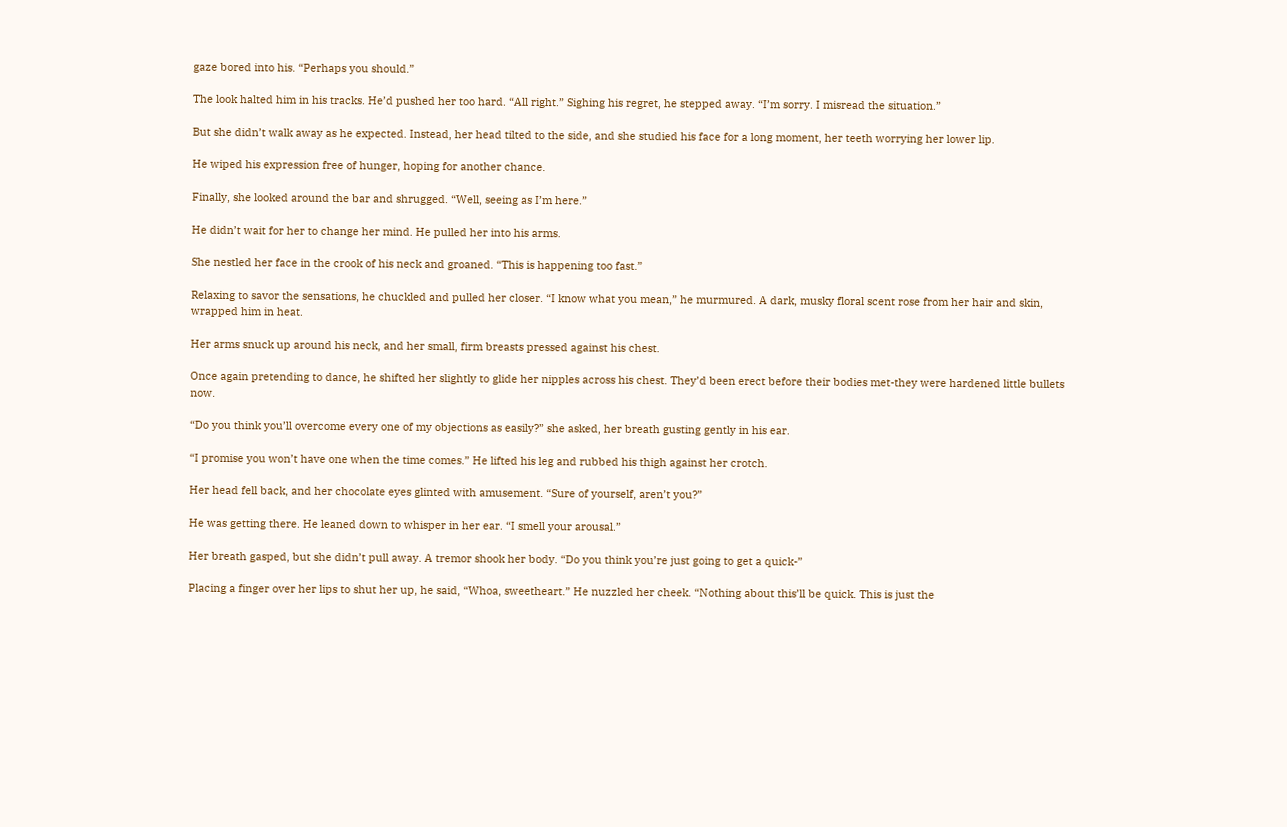gaze bored into his. “Perhaps you should.”

The look halted him in his tracks. He’d pushed her too hard. “All right.” Sighing his regret, he stepped away. “I’m sorry. I misread the situation.”

But she didn’t walk away as he expected. Instead, her head tilted to the side, and she studied his face for a long moment, her teeth worrying her lower lip.

He wiped his expression free of hunger, hoping for another chance.

Finally, she looked around the bar and shrugged. “Well, seeing as I’m here.”

He didn’t wait for her to change her mind. He pulled her into his arms.

She nestled her face in the crook of his neck and groaned. “This is happening too fast.”

Relaxing to savor the sensations, he chuckled and pulled her closer. “I know what you mean,” he murmured. A dark, musky floral scent rose from her hair and skin, wrapped him in heat.

Her arms snuck up around his neck, and her small, firm breasts pressed against his chest.

Once again pretending to dance, he shifted her slightly to glide her nipples across his chest. They’d been erect before their bodies met-they were hardened little bullets now.

“Do you think you’ll overcome every one of my objections as easily?” she asked, her breath gusting gently in his ear.

“I promise you won’t have one when the time comes.” He lifted his leg and rubbed his thigh against her crotch.

Her head fell back, and her chocolate eyes glinted with amusement. “Sure of yourself, aren’t you?”

He was getting there. He leaned down to whisper in her ear. “I smell your arousal.”

Her breath gasped, but she didn’t pull away. A tremor shook her body. “Do you think you’re just going to get a quick-”

Placing a finger over her lips to shut her up, he said, “Whoa, sweetheart.” He nuzzled her cheek. “Nothing about this’ll be quick. This is just the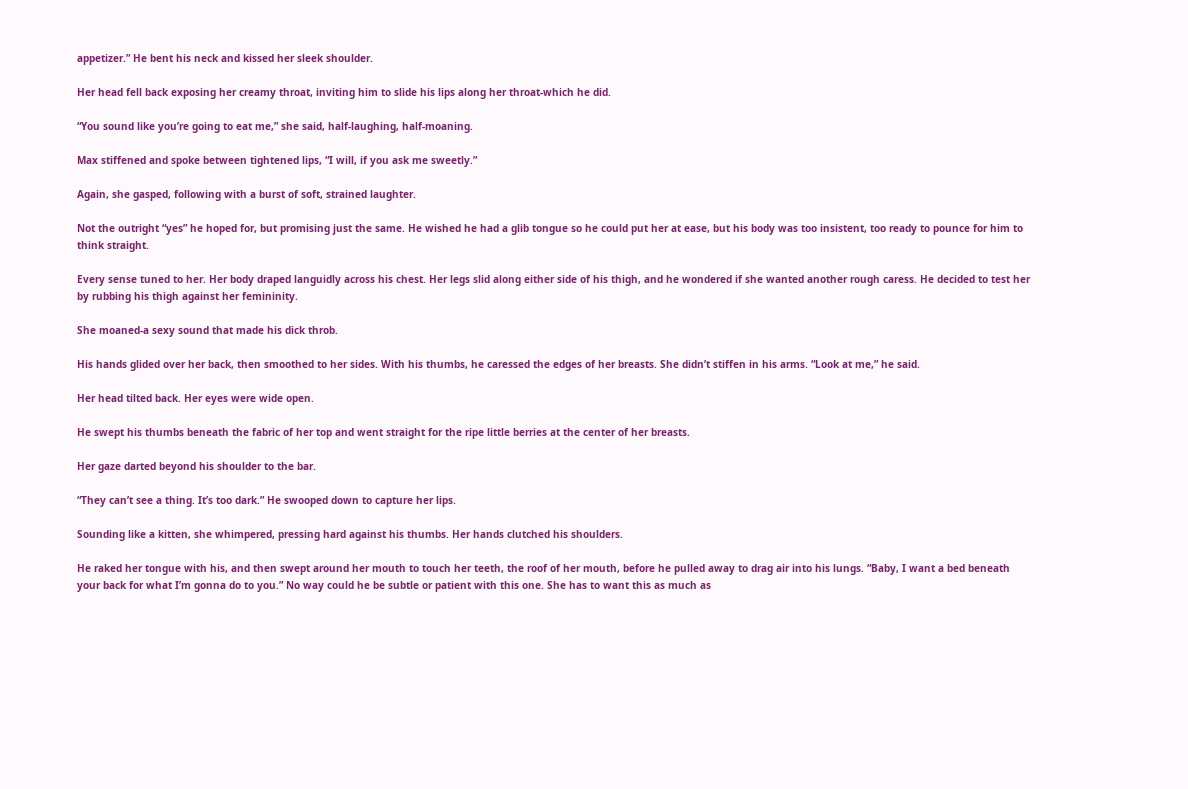appetizer.” He bent his neck and kissed her sleek shoulder.

Her head fell back exposing her creamy throat, inviting him to slide his lips along her throat-which he did.

“You sound like you’re going to eat me,” she said, half-laughing, half-moaning.

Max stiffened and spoke between tightened lips, “I will, if you ask me sweetly.”

Again, she gasped, following with a burst of soft, strained laughter.

Not the outright “yes” he hoped for, but promising just the same. He wished he had a glib tongue so he could put her at ease, but his body was too insistent, too ready to pounce for him to think straight.

Every sense tuned to her. Her body draped languidly across his chest. Her legs slid along either side of his thigh, and he wondered if she wanted another rough caress. He decided to test her by rubbing his thigh against her femininity.

She moaned-a sexy sound that made his dick throb.

His hands glided over her back, then smoothed to her sides. With his thumbs, he caressed the edges of her breasts. She didn’t stiffen in his arms. “Look at me,” he said.

Her head tilted back. Her eyes were wide open.

He swept his thumbs beneath the fabric of her top and went straight for the ripe little berries at the center of her breasts.

Her gaze darted beyond his shoulder to the bar.

“They can’t see a thing. It’s too dark.” He swooped down to capture her lips.

Sounding like a kitten, she whimpered, pressing hard against his thumbs. Her hands clutched his shoulders.

He raked her tongue with his, and then swept around her mouth to touch her teeth, the roof of her mouth, before he pulled away to drag air into his lungs. “Baby, I want a bed beneath your back for what I’m gonna do to you.” No way could he be subtle or patient with this one. She has to want this as much as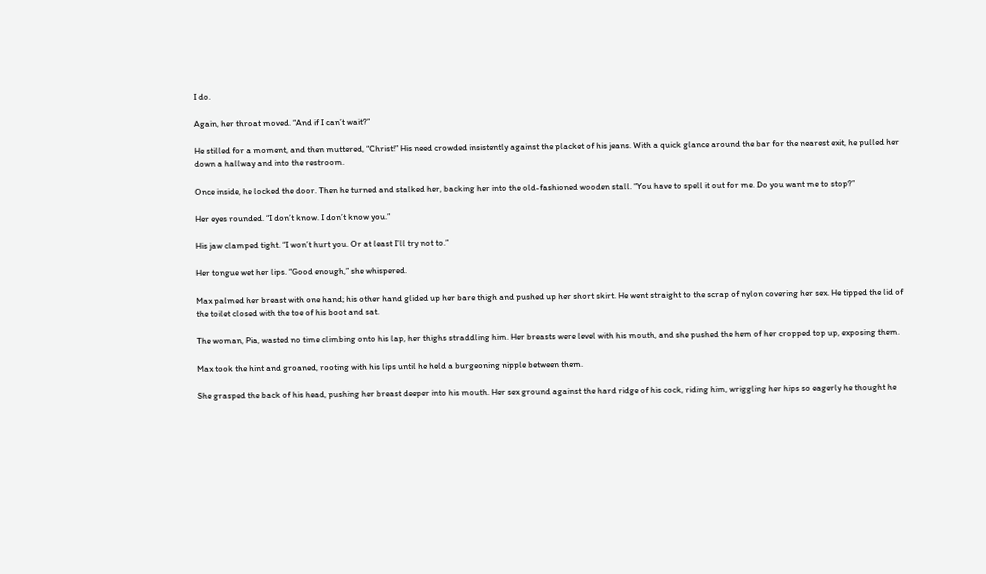I do.

Again, her throat moved. “And if I can’t wait?”

He stilled for a moment, and then muttered, “Christ!” His need crowded insistently against the placket of his jeans. With a quick glance around the bar for the nearest exit, he pulled her down a hallway and into the restroom.

Once inside, he locked the door. Then he turned and stalked her, backing her into the old-fashioned wooden stall. “You have to spell it out for me. Do you want me to stop?”

Her eyes rounded. “I don’t know. I don’t know you.”

His jaw clamped tight. “I won’t hurt you. Or at least I’ll try not to.”

Her tongue wet her lips. “Good enough,” she whispered.

Max palmed her breast with one hand; his other hand glided up her bare thigh and pushed up her short skirt. He went straight to the scrap of nylon covering her sex. He tipped the lid of the toilet closed with the toe of his boot and sat.

The woman, Pia, wasted no time climbing onto his lap, her thighs straddling him. Her breasts were level with his mouth, and she pushed the hem of her cropped top up, exposing them.

Max took the hint and groaned, rooting with his lips until he held a burgeoning nipple between them.

She grasped the back of his head, pushing her breast deeper into his mouth. Her sex ground against the hard ridge of his cock, riding him, wriggling her hips so eagerly he thought he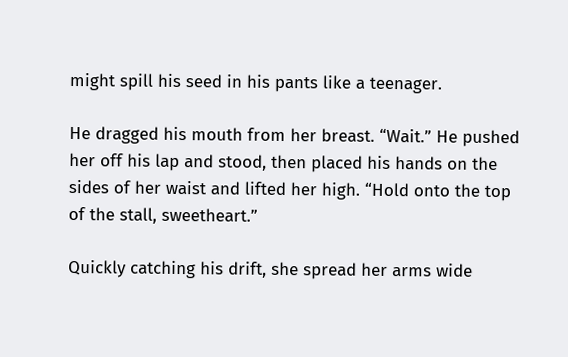might spill his seed in his pants like a teenager.

He dragged his mouth from her breast. “Wait.” He pushed her off his lap and stood, then placed his hands on the sides of her waist and lifted her high. “Hold onto the top of the stall, sweetheart.”

Quickly catching his drift, she spread her arms wide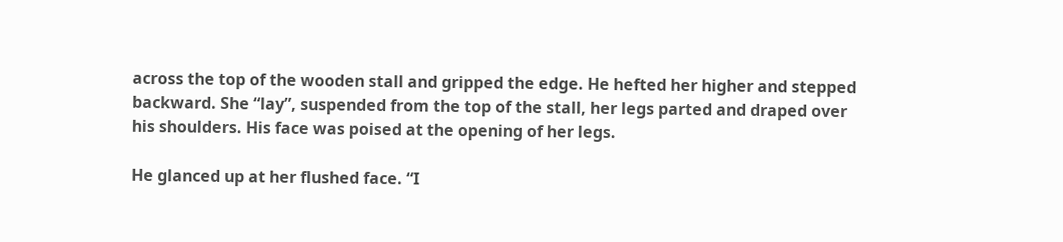across the top of the wooden stall and gripped the edge. He hefted her higher and stepped backward. She “lay”, suspended from the top of the stall, her legs parted and draped over his shoulders. His face was poised at the opening of her legs.

He glanced up at her flushed face. “I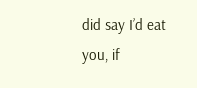did say I’d eat you, if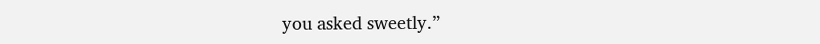you asked sweetly.”